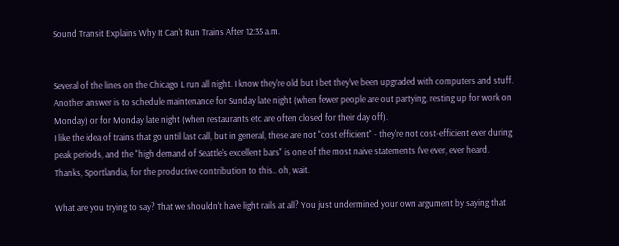Sound Transit Explains Why It Can't Run Trains After 12:35 a.m.


Several of the lines on the Chicago L run all night. I know they're old but I bet they've been upgraded with computers and stuff. Another answer is to schedule maintenance for Sunday late night (when fewer people are out partying, resting up for work on Monday) or for Monday late night (when restaurants etc are often closed for their day off).
I like the idea of trains that go until last call, but in general, these are not "cost efficient" - they're not cost-efficient ever during peak periods, and the "high demand of Seattle's excellent bars" is one of the most naive statements I've ever, ever heard.
Thanks, Sportlandia, for the productive contribution to this.. oh, wait.

What are you trying to say? That we shouldn't have light rails at all? You just undermined your own argument by saying that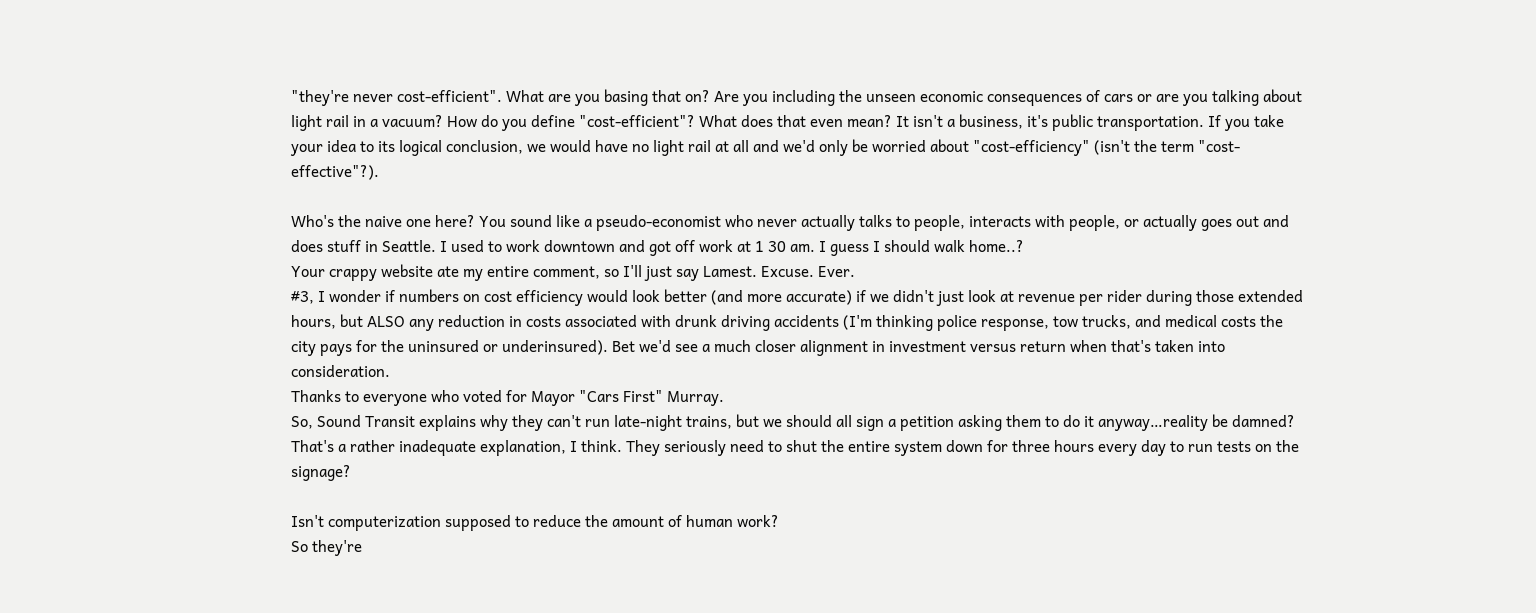"they're never cost-efficient". What are you basing that on? Are you including the unseen economic consequences of cars or are you talking about light rail in a vacuum? How do you define "cost-efficient"? What does that even mean? It isn't a business, it's public transportation. If you take your idea to its logical conclusion, we would have no light rail at all and we'd only be worried about "cost-efficiency" (isn't the term "cost-effective"?).

Who's the naive one here? You sound like a pseudo-economist who never actually talks to people, interacts with people, or actually goes out and does stuff in Seattle. I used to work downtown and got off work at 1 30 am. I guess I should walk home..?
Your crappy website ate my entire comment, so I'll just say Lamest. Excuse. Ever.
#3, I wonder if numbers on cost efficiency would look better (and more accurate) if we didn't just look at revenue per rider during those extended hours, but ALSO any reduction in costs associated with drunk driving accidents (I'm thinking police response, tow trucks, and medical costs the city pays for the uninsured or underinsured). Bet we'd see a much closer alignment in investment versus return when that's taken into consideration.
Thanks to everyone who voted for Mayor "Cars First" Murray.
So, Sound Transit explains why they can't run late-night trains, but we should all sign a petition asking them to do it anyway…reality be damned?
That's a rather inadequate explanation, I think. They seriously need to shut the entire system down for three hours every day to run tests on the signage?

Isn't computerization supposed to reduce the amount of human work?
So they're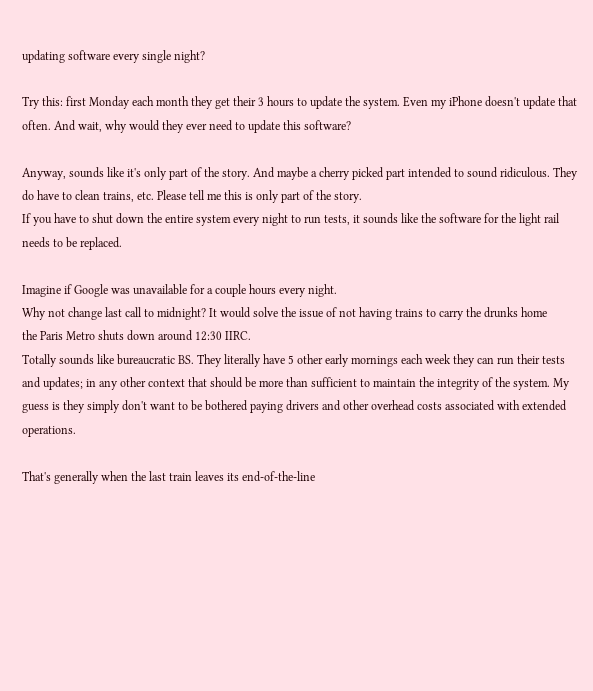updating software every single night?

Try this: first Monday each month they get their 3 hours to update the system. Even my iPhone doesn't update that often. And wait, why would they ever need to update this software?

Anyway, sounds like it's only part of the story. And maybe a cherry picked part intended to sound ridiculous. They do have to clean trains, etc. Please tell me this is only part of the story.
If you have to shut down the entire system every night to run tests, it sounds like the software for the light rail needs to be replaced.

Imagine if Google was unavailable for a couple hours every night.
Why not change last call to midnight? It would solve the issue of not having trains to carry the drunks home
the Paris Metro shuts down around 12:30 IIRC.
Totally sounds like bureaucratic BS. They literally have 5 other early mornings each week they can run their tests and updates; in any other context that should be more than sufficient to maintain the integrity of the system. My guess is they simply don't want to be bothered paying drivers and other overhead costs associated with extended operations.

That's generally when the last train leaves its end-of-the-line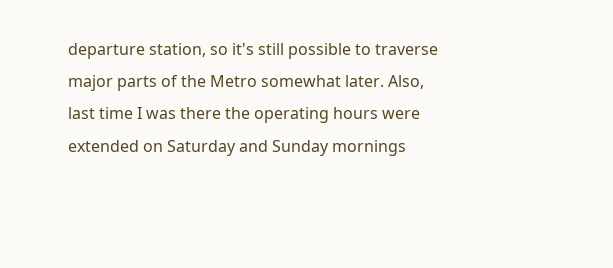departure station, so it's still possible to traverse major parts of the Metro somewhat later. Also, last time I was there the operating hours were extended on Saturday and Sunday mornings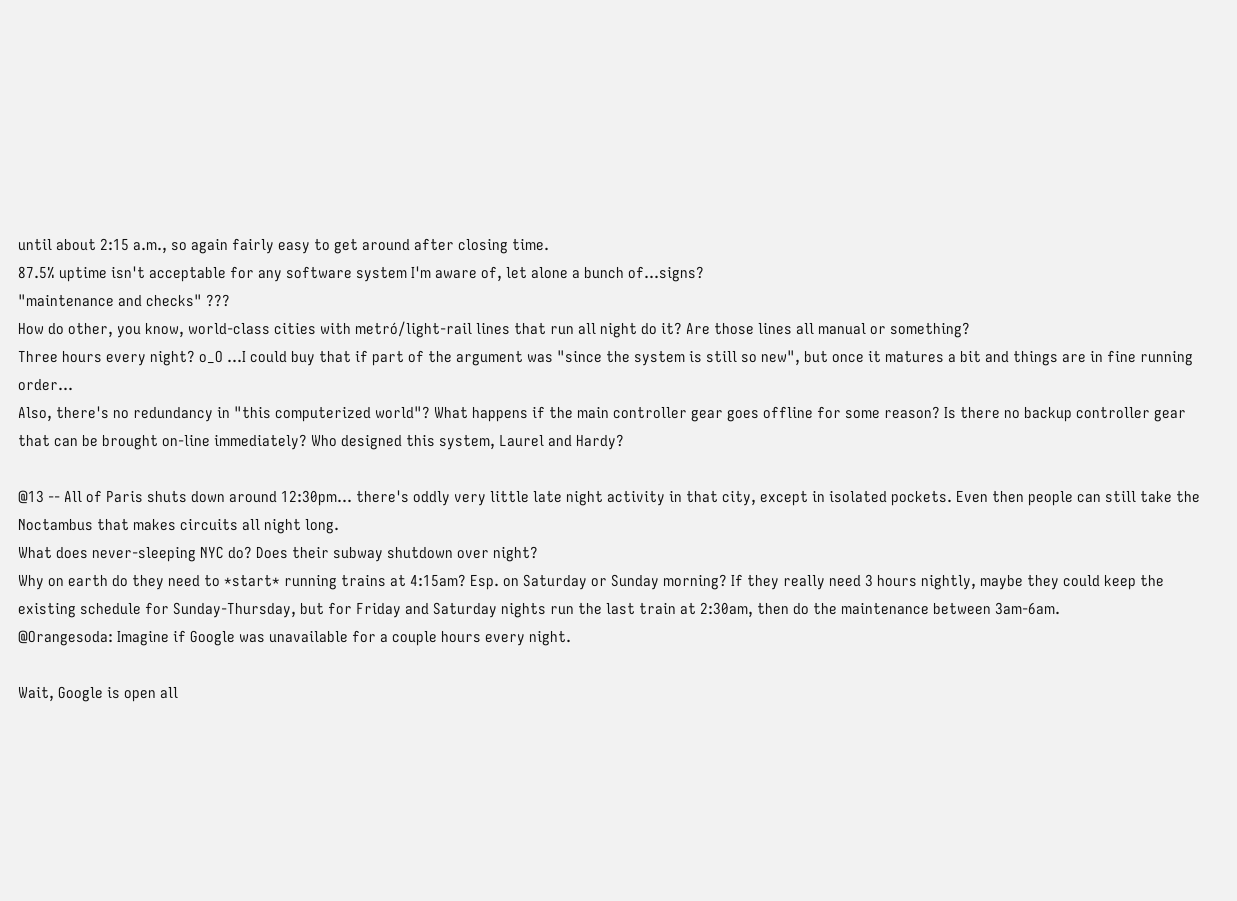until about 2:15 a.m., so again fairly easy to get around after closing time.
87.5% uptime isn't acceptable for any software system I'm aware of, let alone a bunch of...signs?
"maintenance and checks" ???
How do other, you know, world-class cities with metró/light-rail lines that run all night do it? Are those lines all manual or something?
Three hours every night? o_O ...I could buy that if part of the argument was "since the system is still so new", but once it matures a bit and things are in fine running order...
Also, there's no redundancy in "this computerized world"? What happens if the main controller gear goes offline for some reason? Is there no backup controller gear that can be brought on-line immediately? Who designed this system, Laurel and Hardy?

@13 -- All of Paris shuts down around 12:30pm... there's oddly very little late night activity in that city, except in isolated pockets. Even then people can still take the Noctambus that makes circuits all night long.
What does never-sleeping NYC do? Does their subway shutdown over night?
Why on earth do they need to *start* running trains at 4:15am? Esp. on Saturday or Sunday morning? If they really need 3 hours nightly, maybe they could keep the existing schedule for Sunday-Thursday, but for Friday and Saturday nights run the last train at 2:30am, then do the maintenance between 3am-6am.
@Orangesoda: Imagine if Google was unavailable for a couple hours every night.

Wait, Google is open all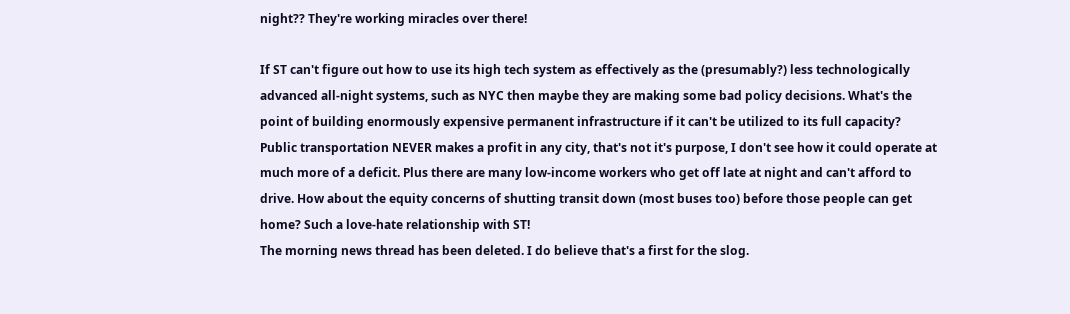night?? They're working miracles over there!

If ST can't figure out how to use its high tech system as effectively as the (presumably?) less technologically advanced all-night systems, such as NYC then maybe they are making some bad policy decisions. What's the point of building enormously expensive permanent infrastructure if it can't be utilized to its full capacity? Public transportation NEVER makes a profit in any city, that's not it's purpose, I don't see how it could operate at much more of a deficit. Plus there are many low-income workers who get off late at night and can't afford to drive. How about the equity concerns of shutting transit down (most buses too) before those people can get home? Such a love-hate relationship with ST!
The morning news thread has been deleted. I do believe that's a first for the slog.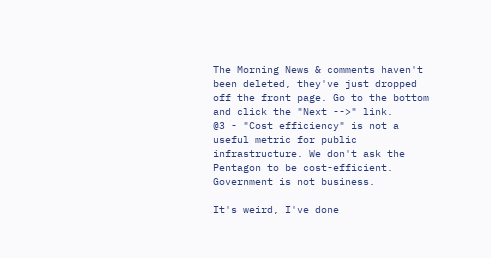The Morning News & comments haven't been deleted, they've just dropped off the front page. Go to the bottom and click the "Next -->" link.
@3 - "Cost efficiency" is not a useful metric for public infrastructure. We don't ask the Pentagon to be cost-efficient. Government is not business.

It's weird, I've done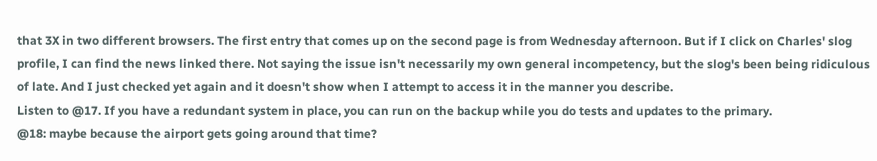that 3X in two different browsers. The first entry that comes up on the second page is from Wednesday afternoon. But if I click on Charles' slog profile, I can find the news linked there. Not saying the issue isn't necessarily my own general incompetency, but the slog's been being ridiculous of late. And I just checked yet again and it doesn't show when I attempt to access it in the manner you describe.
Listen to @17. If you have a redundant system in place, you can run on the backup while you do tests and updates to the primary.
@18: maybe because the airport gets going around that time?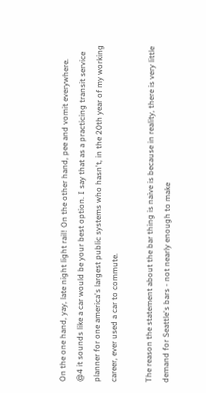On the one hand, yay, late night light rail! On the other hand, pee and vomit everywhere.
@4 it sounds like a car would be your best option. I say that as a practicing transit service planner for one america's largest public systems who hasn't, in the 20th year of my working career, ever used a car to commute.

The reason the statement about the bar thing is naive is because in reality, there is very little demand for Seattle's bars - not nearly enough to make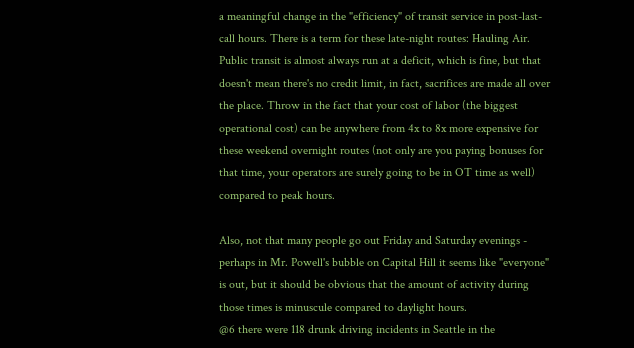a meaningful change in the "efficiency" of transit service in post-last-call hours. There is a term for these late-night routes: Hauling Air. Public transit is almost always run at a deficit, which is fine, but that doesn't mean there's no credit limit, in fact, sacrifices are made all over the place. Throw in the fact that your cost of labor (the biggest operational cost) can be anywhere from 4x to 8x more expensive for these weekend overnight routes (not only are you paying bonuses for that time, your operators are surely going to be in OT time as well) compared to peak hours.

Also, not that many people go out Friday and Saturday evenings - perhaps in Mr. Powell's bubble on Capital Hill it seems like "everyone" is out, but it should be obvious that the amount of activity during those times is minuscule compared to daylight hours.
@6 there were 118 drunk driving incidents in Seattle in the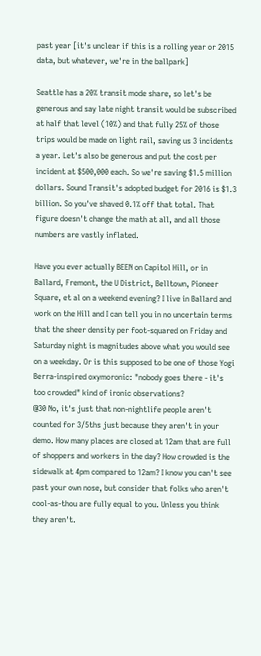past year [it's unclear if this is a rolling year or 2015 data, but whatever, we're in the ballpark]

Seattle has a 20% transit mode share, so let's be generous and say late night transit would be subscribed at half that level (10%) and that fully 25% of those trips would be made on light rail, saving us 3 incidents a year. Let's also be generous and put the cost per incident at $500,000 each. So we're saving $1.5 million dollars. Sound Transit's adopted budget for 2016 is $1.3 billion. So you've shaved 0.1% off that total. That figure doesn't change the math at all, and all those numbers are vastly inflated.

Have you ever actually BEEN on Capitol Hill, or in Ballard, Fremont, the U District, Belltown, Pioneer Square, et al on a weekend evening? I live in Ballard and work on the Hill and I can tell you in no uncertain terms that the sheer density per foot-squared on Friday and Saturday night is magnitudes above what you would see on a weekday. Or is this supposed to be one of those Yogi Berra-inspired oxymoronic: "nobody goes there - it's too crowded" kind of ironic observations?
@30 No, it's just that non-nightlife people aren't counted for 3/5ths just because they aren't in your demo. How many places are closed at 12am that are full of shoppers and workers in the day? How crowded is the sidewalk at 4pm compared to 12am? I know you can't see past your own nose, but consider that folks who aren't cool-as-thou are fully equal to you. Unless you think they aren't.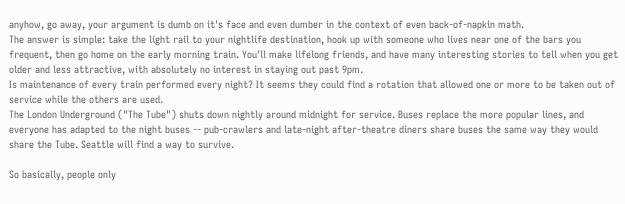anyhow, go away, your argument is dumb on it's face and even dumber in the context of even back-of-napkin math.
The answer is simple: take the light rail to your nightlife destination, hook up with someone who lives near one of the bars you frequent, then go home on the early morning train. You'll make lifelong friends, and have many interesting stories to tell when you get older and less attractive, with absolutely no interest in staying out past 9pm.
Is maintenance of every train performed every night? It seems they could find a rotation that allowed one or more to be taken out of service while the others are used.
The London Underground ("The Tube") shuts down nightly around midnight for service. Buses replace the more popular lines, and everyone has adapted to the night buses -- pub-crawlers and late-night after-theatre diners share buses the same way they would share the Tube. Seattle will find a way to survive.

So basically, people only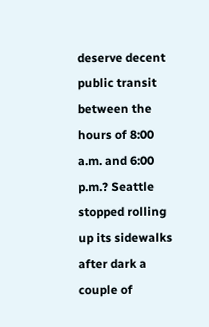deserve decent public transit between the hours of 8:00 a.m. and 6:00 p.m.? Seattle stopped rolling up its sidewalks after dark a couple of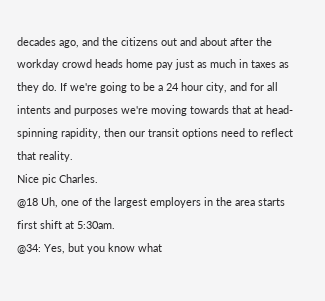decades ago, and the citizens out and about after the workday crowd heads home pay just as much in taxes as they do. If we're going to be a 24 hour city, and for all intents and purposes we're moving towards that at head-spinning rapidity, then our transit options need to reflect that reality.
Nice pic Charles.
@18 Uh, one of the largest employers in the area starts first shift at 5:30am.
@34: Yes, but you know what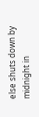else shuts down by midnight in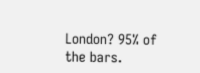London? 95% of the bars.